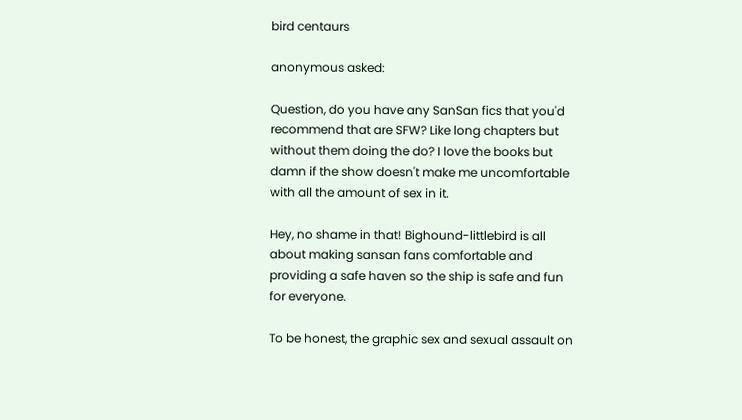bird centaurs

anonymous asked:

Question, do you have any SanSan fics that you'd recommend that are SFW? Like long chapters but without them doing the do? I love the books but damn if the show doesn't make me uncomfortable with all the amount of sex in it.

Hey, no shame in that! Bighound-littlebird is all about making sansan fans comfortable and providing a safe haven so the ship is safe and fun for everyone.

To be honest, the graphic sex and sexual assault on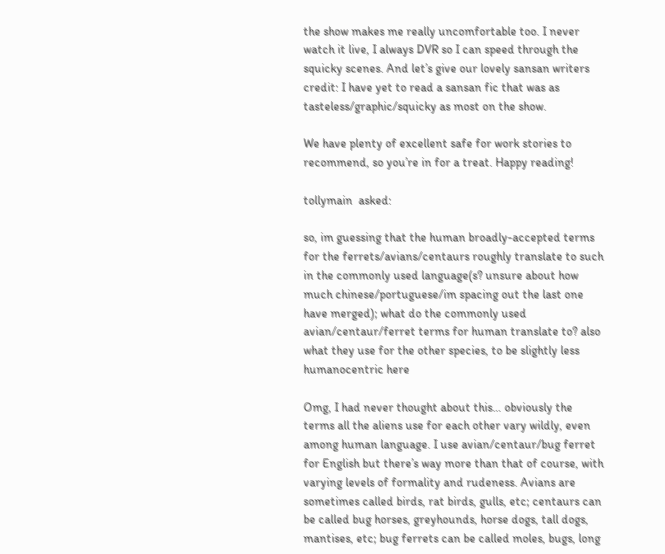the show makes me really uncomfortable too. I never watch it live, I always DVR so I can speed through the squicky scenes. And let’s give our lovely sansan writers credit: I have yet to read a sansan fic that was as tasteless/graphic/squicky as most on the show.

We have plenty of excellent safe for work stories to recommend, so you’re in for a treat. Happy reading!

tollymain  asked:

so, im guessing that the human broadly-accepted terms for the ferrets/avians/centaurs roughly translate to such in the commonly used language(s? unsure about how much chinese/portuguese/im spacing out the last one have merged); what do the commonly used avian/centaur/ferret terms for human translate to? also what they use for the other species, to be slightly less humanocentric here

Omg, I had never thought about this… obviously the terms all the aliens use for each other vary wildly, even among human language. I use avian/centaur/bug ferret for English but there’s way more than that of course, with varying levels of formality and rudeness. Avians are sometimes called birds, rat birds, gulls, etc; centaurs can be called bug horses, greyhounds, horse dogs, tall dogs, mantises, etc; bug ferrets can be called moles, bugs, long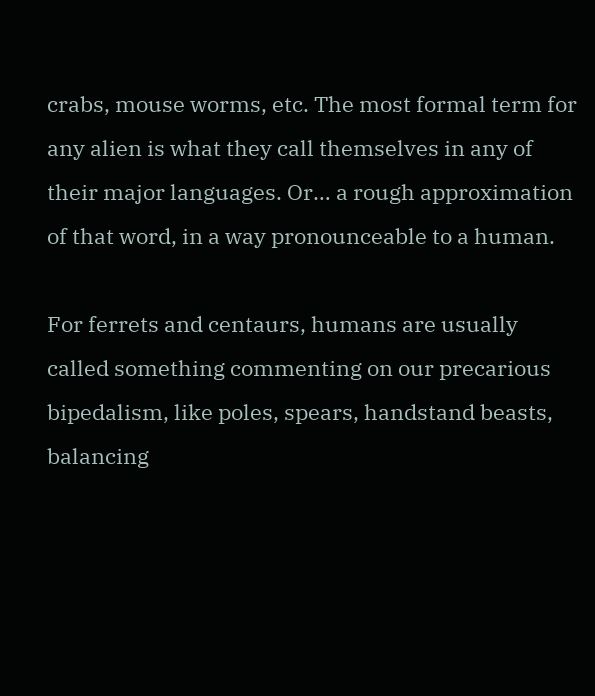crabs, mouse worms, etc. The most formal term for any alien is what they call themselves in any of their major languages. Or… a rough approximation of that word, in a way pronounceable to a human.

For ferrets and centaurs, humans are usually called something commenting on our precarious bipedalism, like poles, spears, handstand beasts, balancing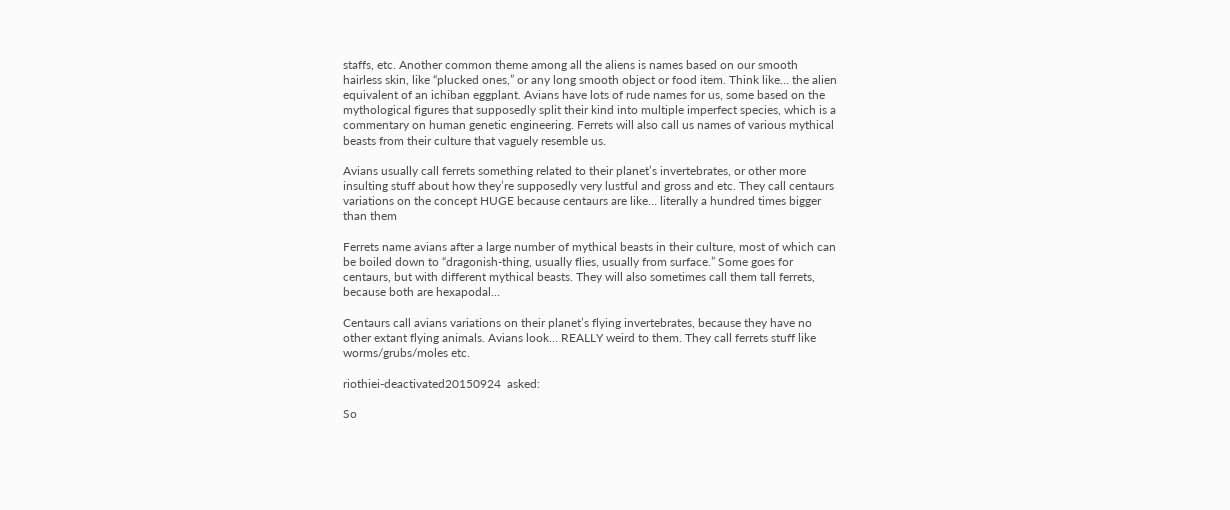staffs, etc. Another common theme among all the aliens is names based on our smooth hairless skin, like “plucked ones,” or any long smooth object or food item. Think like… the alien equivalent of an ichiban eggplant. Avians have lots of rude names for us, some based on the mythological figures that supposedly split their kind into multiple imperfect species, which is a commentary on human genetic engineering. Ferrets will also call us names of various mythical beasts from their culture that vaguely resemble us.

Avians usually call ferrets something related to their planet’s invertebrates, or other more insulting stuff about how they’re supposedly very lustful and gross and etc. They call centaurs variations on the concept HUGE because centaurs are like… literally a hundred times bigger than them

Ferrets name avians after a large number of mythical beasts in their culture, most of which can be boiled down to “dragonish-thing, usually flies, usually from surface.” Some goes for centaurs, but with different mythical beasts. They will also sometimes call them tall ferrets, because both are hexapodal…

Centaurs call avians variations on their planet’s flying invertebrates, because they have no other extant flying animals. Avians look… REALLY weird to them. They call ferrets stuff like worms/grubs/moles etc.

riothiei-deactivated20150924  asked:

So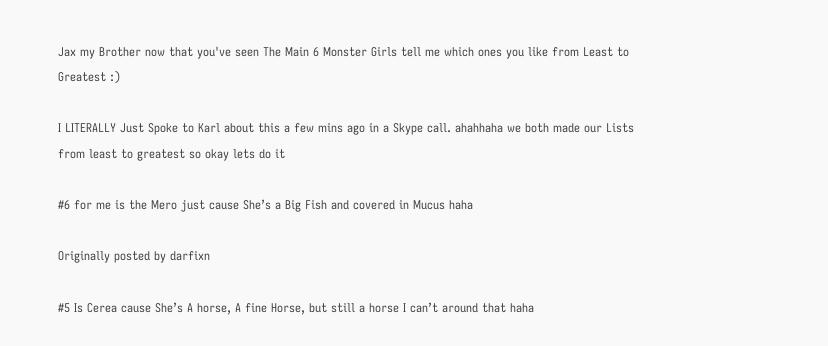Jax my Brother now that you've seen The Main 6 Monster Girls tell me which ones you like from Least to Greatest :)

I LITERALLY Just Spoke to Karl about this a few mins ago in a Skype call. ahahhaha we both made our Lists from least to greatest so okay lets do it

#6 for me is the Mero just cause She’s a Big Fish and covered in Mucus haha

Originally posted by darfixn

#5 Is Cerea cause She’s A horse, A fine Horse, but still a horse I can’t around that haha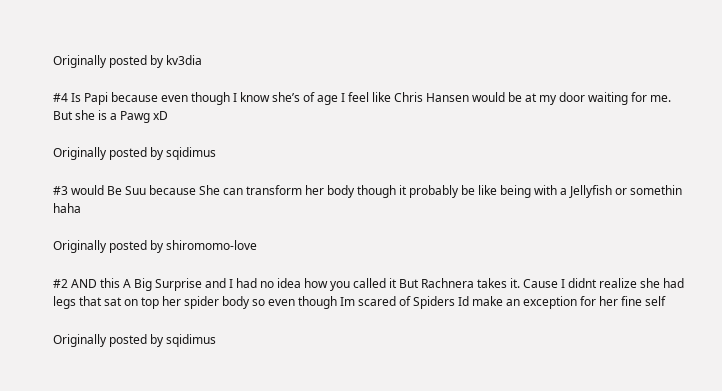Originally posted by kv3dia

#4 Is Papi because even though I know she’s of age I feel like Chris Hansen would be at my door waiting for me. But she is a Pawg xD

Originally posted by sqidimus

#3 would Be Suu because She can transform her body though it probably be like being with a Jellyfish or somethin haha

Originally posted by shiromomo-love

#2 AND this A Big Surprise and I had no idea how you called it But Rachnera takes it. Cause I didnt realize she had legs that sat on top her spider body so even though Im scared of Spiders Id make an exception for her fine self

Originally posted by sqidimus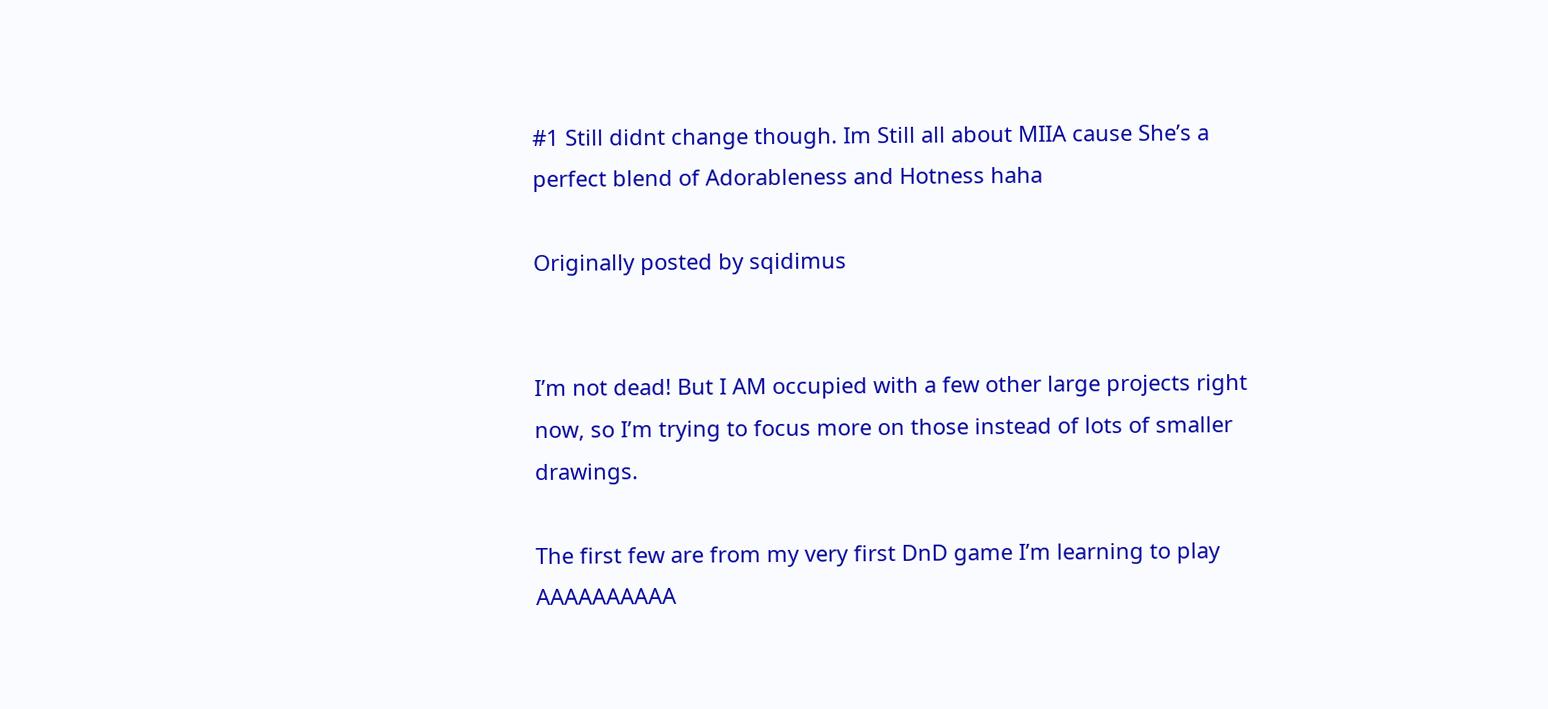#1 Still didnt change though. Im Still all about MIIA cause She’s a perfect blend of Adorableness and Hotness haha

Originally posted by sqidimus


I’m not dead! But I AM occupied with a few other large projects right now, so I’m trying to focus more on those instead of lots of smaller drawings.

The first few are from my very first DnD game I’m learning to play AAAAAAAAAA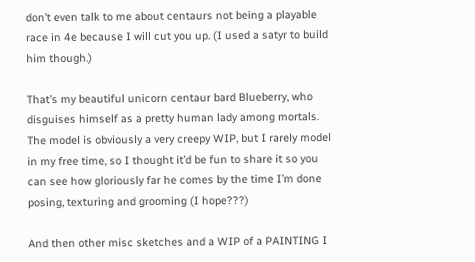don’t even talk to me about centaurs not being a playable race in 4e because I will cut you up. (I used a satyr to build him though.)

That’s my beautiful unicorn centaur bard Blueberry, who disguises himself as a pretty human lady among mortals. The model is obviously a very creepy WIP, but I rarely model in my free time, so I thought it’d be fun to share it so you can see how gloriously far he comes by the time I’m done posing, texturing and grooming (I hope???)

And then other misc sketches and a WIP of a PAINTING I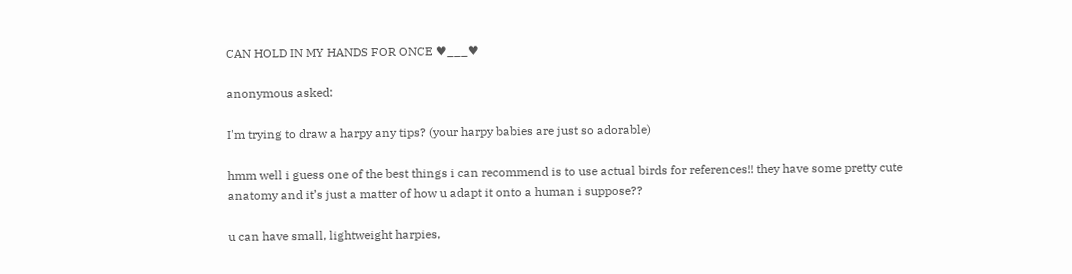CAN HOLD IN MY HANDS FOR ONCE ♥___♥

anonymous asked:

I'm trying to draw a harpy any tips? (your harpy babies are just so adorable)

hmm well i guess one of the best things i can recommend is to use actual birds for references!! they have some pretty cute anatomy and it’s just a matter of how u adapt it onto a human i suppose??

u can have small, lightweight harpies,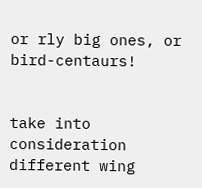or rly big ones, or bird-centaurs!


take into consideration different wing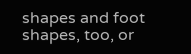shapes and foot shapes, too, or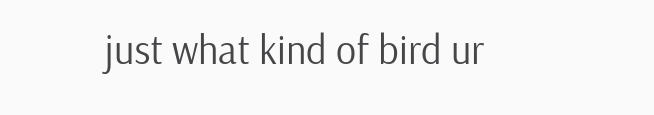just what kind of bird ur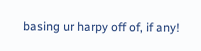basing ur harpy off of, if any!